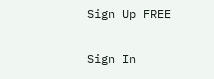Sign Up FREE

Sign In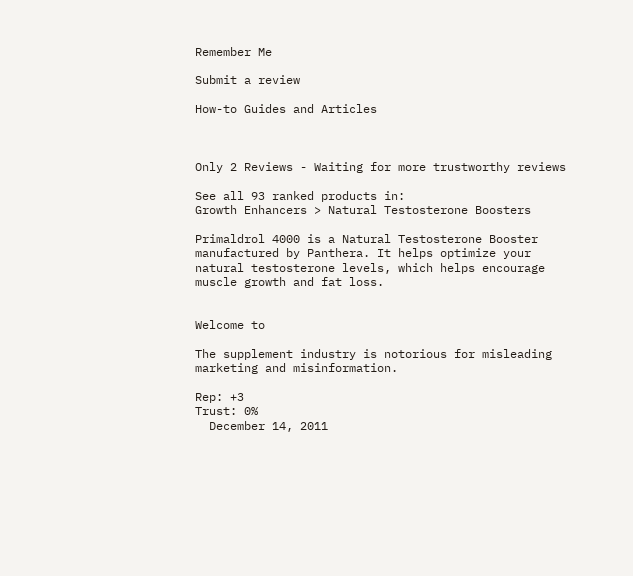Remember Me

Submit a review

How-to Guides and Articles



Only 2 Reviews - Waiting for more trustworthy reviews

See all 93 ranked products in:
Growth Enhancers > Natural Testosterone Boosters

Primaldrol 4000 is a Natural Testosterone Booster manufactured by Panthera. It helps optimize your natural testosterone levels, which helps encourage muscle growth and fat loss.


Welcome to

The supplement industry is notorious for misleading marketing and misinformation.

Rep: +3
Trust: 0%
  December 14, 2011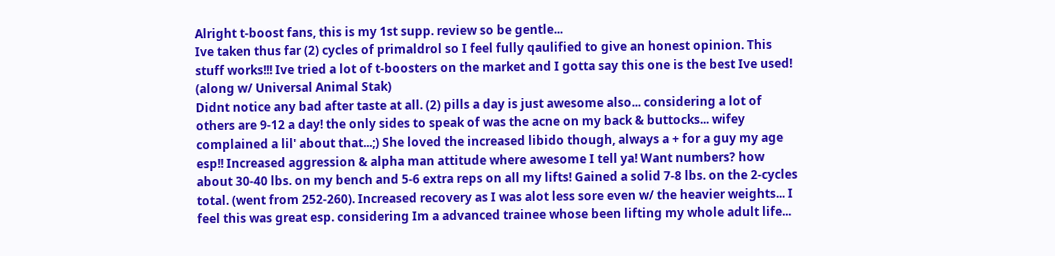Alright t-boost fans, this is my 1st supp. review so be gentle...
Ive taken thus far (2) cycles of primaldrol so I feel fully qaulified to give an honest opinion. This stuff works!!! Ive tried a lot of t-boosters on the market and I gotta say this one is the best Ive used! (along w/ Universal Animal Stak)
Didnt notice any bad after taste at all. (2) pills a day is just awesome also... considering a lot of others are 9-12 a day! the only sides to speak of was the acne on my back & buttocks... wifey complained a lil' about that...;) She loved the increased libido though, always a + for a guy my age esp!! Increased aggression & alpha man attitude where awesome I tell ya! Want numbers? how about 30-40 lbs. on my bench and 5-6 extra reps on all my lifts! Gained a solid 7-8 lbs. on the 2-cycles total. (went from 252-260). Increased recovery as I was alot less sore even w/ the heavier weights... I feel this was great esp. considering Im a advanced trainee whose been lifting my whole adult life...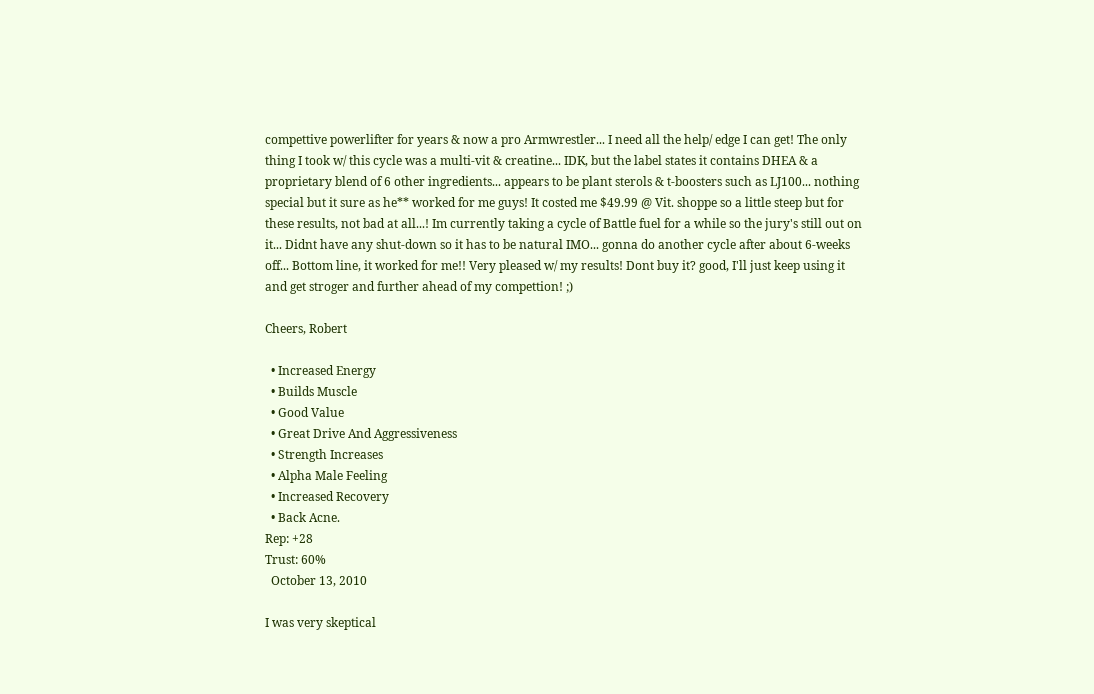compettive powerlifter for years & now a pro Armwrestler... I need all the help/ edge I can get! The only thing I took w/ this cycle was a multi-vit & creatine... IDK, but the label states it contains DHEA & a proprietary blend of 6 other ingredients... appears to be plant sterols & t-boosters such as LJ100... nothing special but it sure as he** worked for me guys! It costed me $49.99 @ Vit. shoppe so a little steep but for these results, not bad at all...! Im currently taking a cycle of Battle fuel for a while so the jury's still out on it... Didnt have any shut-down so it has to be natural IMO... gonna do another cycle after about 6-weeks off... Bottom line, it worked for me!! Very pleased w/ my results! Dont buy it? good, I'll just keep using it and get stroger and further ahead of my compettion! ;)

Cheers, Robert

  • Increased Energy
  • Builds Muscle
  • Good Value
  • Great Drive And Aggressiveness
  • Strength Increases
  • Alpha Male Feeling
  • Increased Recovery
  • Back Acne.
Rep: +28
Trust: 60%
  October 13, 2010

I was very skeptical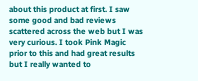about this product at first. I saw some good and bad reviews scattered across the web but I was very curious. I took Pink Magic prior to this and had great results but I really wanted to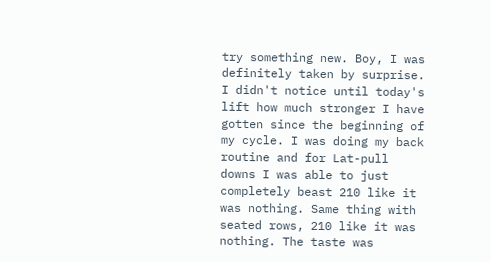try something new. Boy, I was definitely taken by surprise. I didn't notice until today's lift how much stronger I have gotten since the beginning of my cycle. I was doing my back routine and for Lat-pull downs I was able to just completely beast 210 like it was nothing. Same thing with seated rows, 210 like it was nothing. The taste was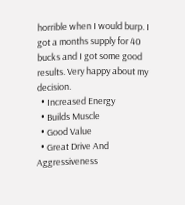horrible when I would burp. I got a months supply for 40 bucks and I got some good results. Very happy about my decision.
  • Increased Energy
  • Builds Muscle
  • Good Value
  • Great Drive And Aggressiveness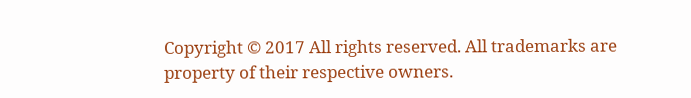Copyright © 2017 All rights reserved. All trademarks are property of their respective owners.